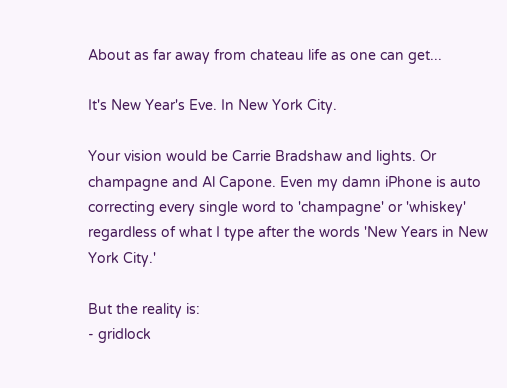About as far away from chateau life as one can get...

It's New Year's Eve. In New York City.

Your vision would be Carrie Bradshaw and lights. Or champagne and Al Capone. Even my damn iPhone is auto correcting every single word to 'champagne' or 'whiskey' regardless of what I type after the words 'New Years in New York City.'

But the reality is:
- gridlock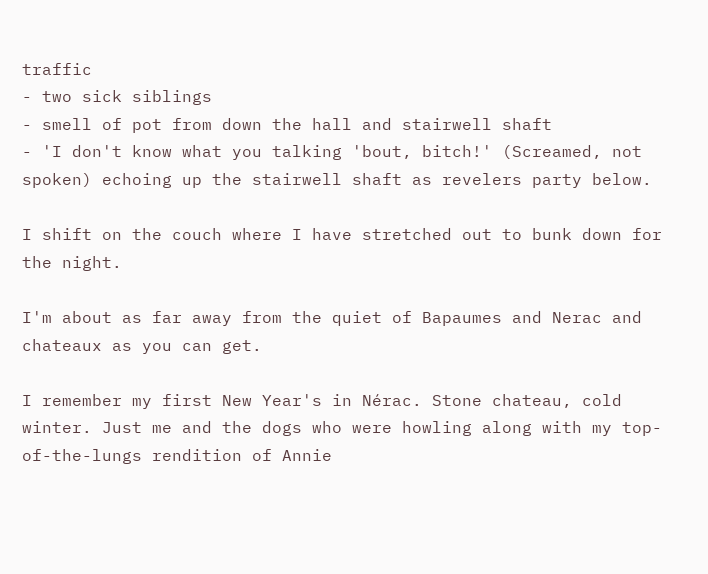traffic
- two sick siblings
- smell of pot from down the hall and stairwell shaft
- 'I don't know what you talking 'bout, bitch!' (Screamed, not spoken) echoing up the stairwell shaft as revelers party below.

I shift on the couch where I have stretched out to bunk down for the night.

I'm about as far away from the quiet of Bapaumes and Nerac and chateaux as you can get.

I remember my first New Year's in Nérac. Stone chateau, cold winter. Just me and the dogs who were howling along with my top-of-the-lungs rendition of Annie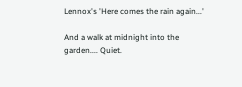Lennox's 'Here comes the rain again...'

And a walk at midnight into the garden.... Quiet.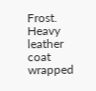Frost. Heavy leather coat wrapped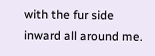with the fur side inward all around me.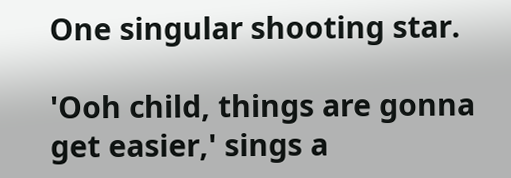One singular shooting star.

'Ooh child, things are gonna get easier,' sings a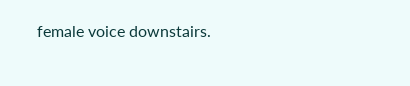female voice downstairs.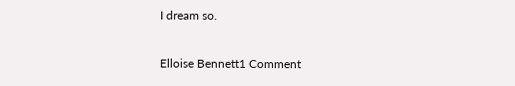I dream so.

Elloise Bennett1 Comment